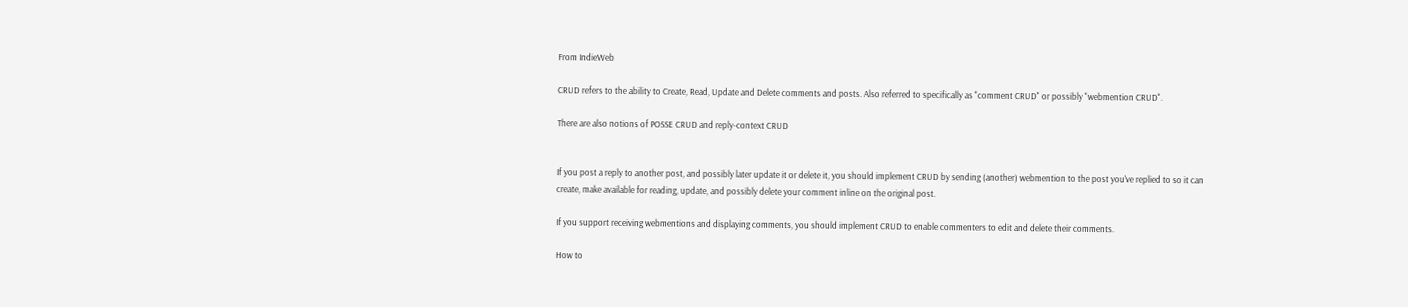From IndieWeb

CRUD refers to the ability to Create, Read, Update and Delete comments and posts. Also referred to specifically as "comment CRUD" or possibly "webmention CRUD".

There are also notions of POSSE CRUD and reply-context CRUD


If you post a reply to another post, and possibly later update it or delete it, you should implement CRUD by sending (another) webmention to the post you've replied to so it can create, make available for reading, update, and possibly delete your comment inline on the original post.

If you support receiving webmentions and displaying comments, you should implement CRUD to enable commenters to edit and delete their comments.

How to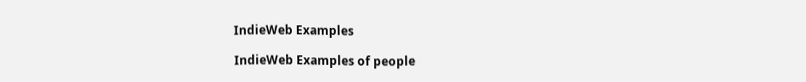IndieWeb Examples

IndieWeb Examples of people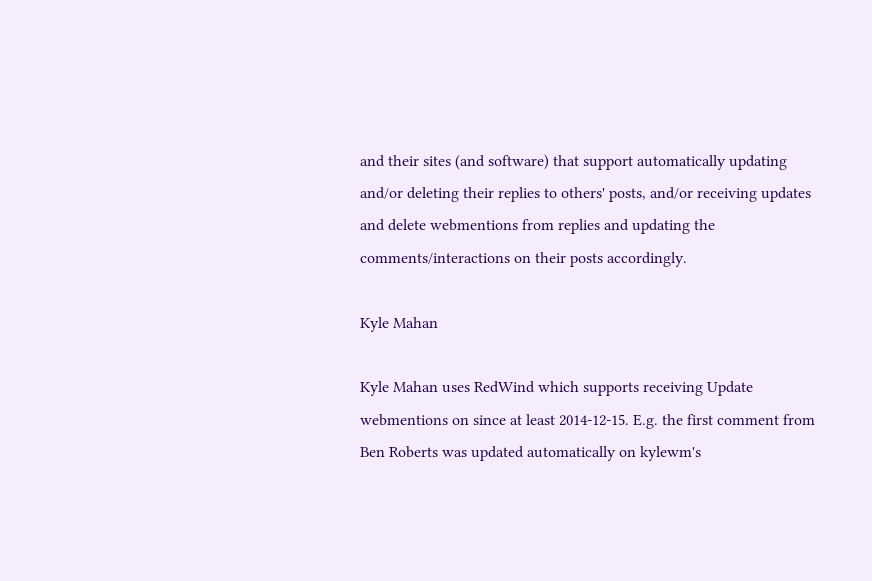and their sites (and software) that support automatically updating and/or deleting their replies to others' posts, and/or receiving updates and delete webmentions from replies and updating the comments/interactions on their posts accordingly.

Kyle Mahan

Kyle Mahan uses RedWind which supports receiving Update webmentions on since at least 2014-12-15. E.g. the first comment from Ben Roberts was updated automatically on kylewm's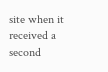site when it received a second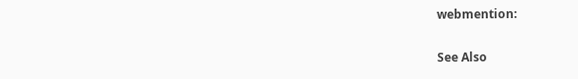webmention:

See Also